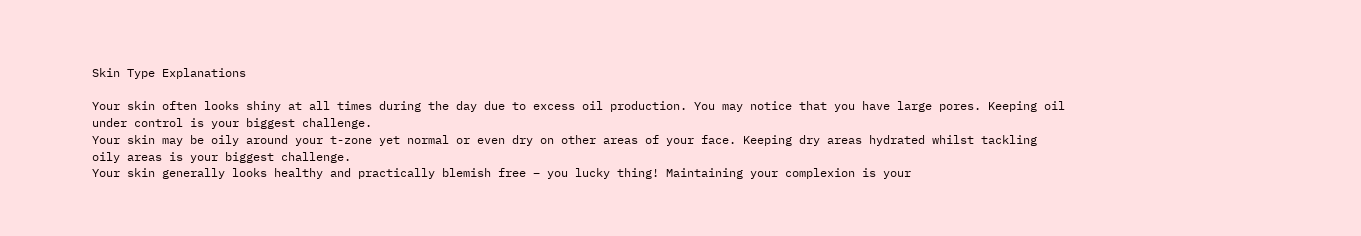Skin Type Explanations

Your skin often looks shiny at all times during the day due to excess oil production. You may notice that you have large pores. Keeping oil under control is your biggest challenge.
Your skin may be oily around your t-zone yet normal or even dry on other areas of your face. Keeping dry areas hydrated whilst tackling oily areas is your biggest challenge.
Your skin generally looks healthy and practically blemish free – you lucky thing! Maintaining your complexion is your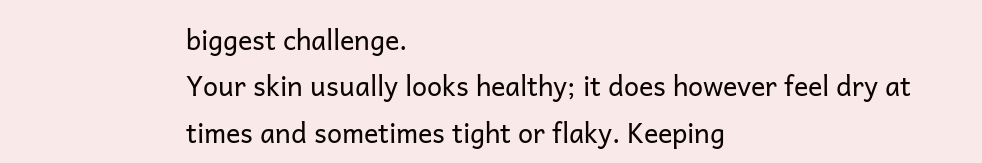biggest challenge.
Your skin usually looks healthy; it does however feel dry at times and sometimes tight or flaky. Keeping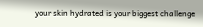your skin hydrated is your biggest challenge